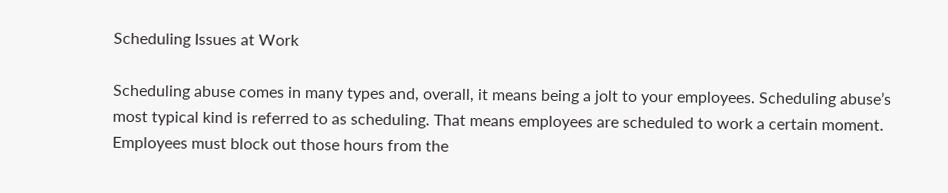Scheduling Issues at Work

Scheduling abuse comes in many types and, overall, it means being a jolt to your employees. Scheduling abuse’s most typical kind is referred to as scheduling. That means employees are scheduled to work a certain moment. Employees must block out those hours from the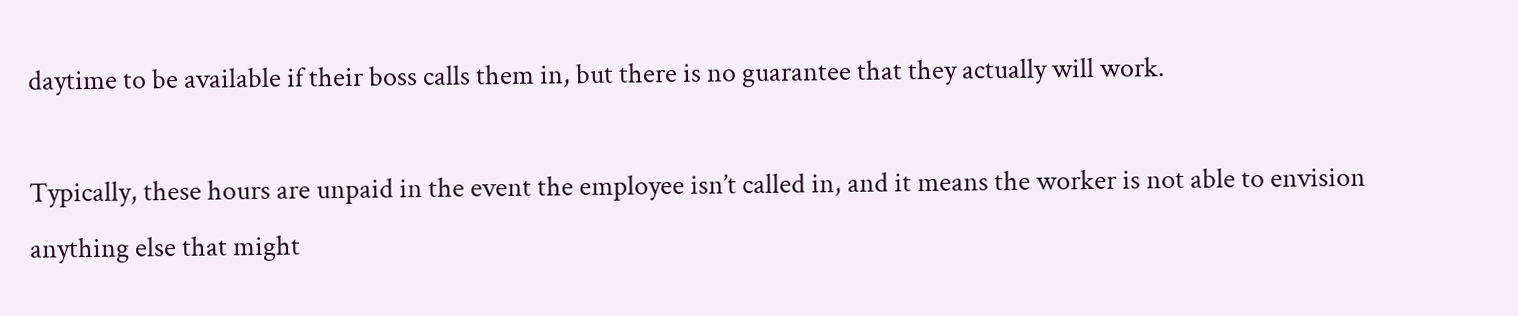daytime to be available if their boss calls them in, but there is no guarantee that they actually will work.

Typically, these hours are unpaid in the event the employee isn’t called in, and it means the worker is not able to envision anything else that might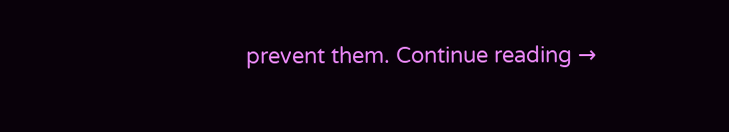prevent them. Continue reading →